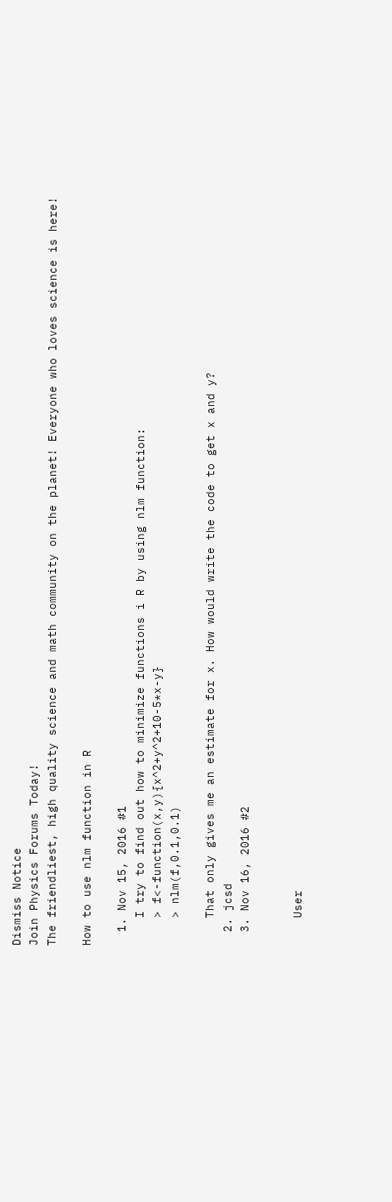Dismiss Notice
Join Physics Forums Today!
The friendliest, high quality science and math community on the planet! Everyone who loves science is here!

How to use nlm function in R

  1. Nov 15, 2016 #1
    I try to find out how to minimize functions i R by using nlm function:
    > f<-function(x,y){x^2+y^2+10-5*x-y}
    > nlm(f,0.1,0.1)

    That only gives me an estimate for x. How would write the code to get x and y?
  2. jcsd
  3. Nov 16, 2016 #2


    User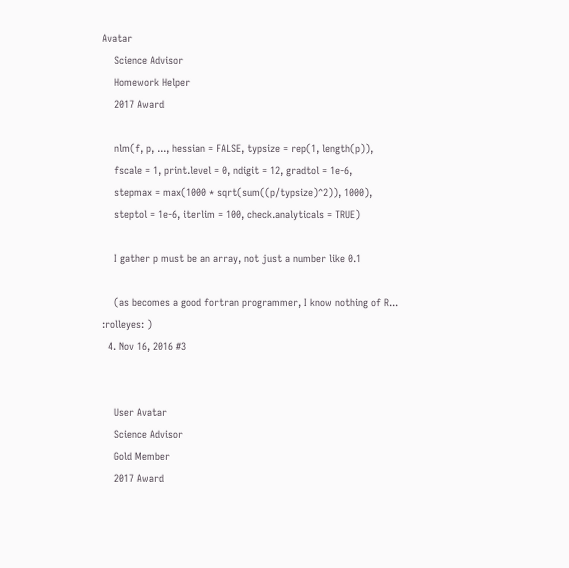Avatar
    Science Advisor
    Homework Helper
    2017 Award

    nlm(f, p, ..., hessian = FALSE, typsize = rep(1, length(p)),
    fscale = 1, print.level = 0, ndigit = 12, gradtol = 1e-6,
    stepmax = max(1000 * sqrt(sum((p/typsize)^2)), 1000),
    steptol = 1e-6, iterlim = 100, check.analyticals = TRUE)

    I gather p must be an array, not just a number like 0.1

    (as becomes a good fortran programmer, I know nothing of R... :rolleyes: )
  4. Nov 16, 2016 #3


    User Avatar
    Science Advisor
    Gold Member
    2017 Award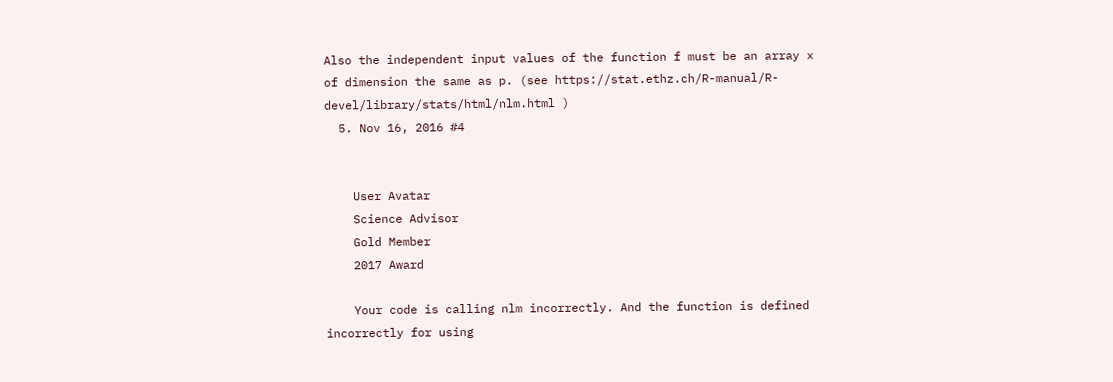Also the independent input values of the function f must be an array x of dimension the same as p. (see https://stat.ethz.ch/R-manual/R-devel/library/stats/html/nlm.html )
  5. Nov 16, 2016 #4


    User Avatar
    Science Advisor
    Gold Member
    2017 Award

    Your code is calling nlm incorrectly. And the function is defined incorrectly for using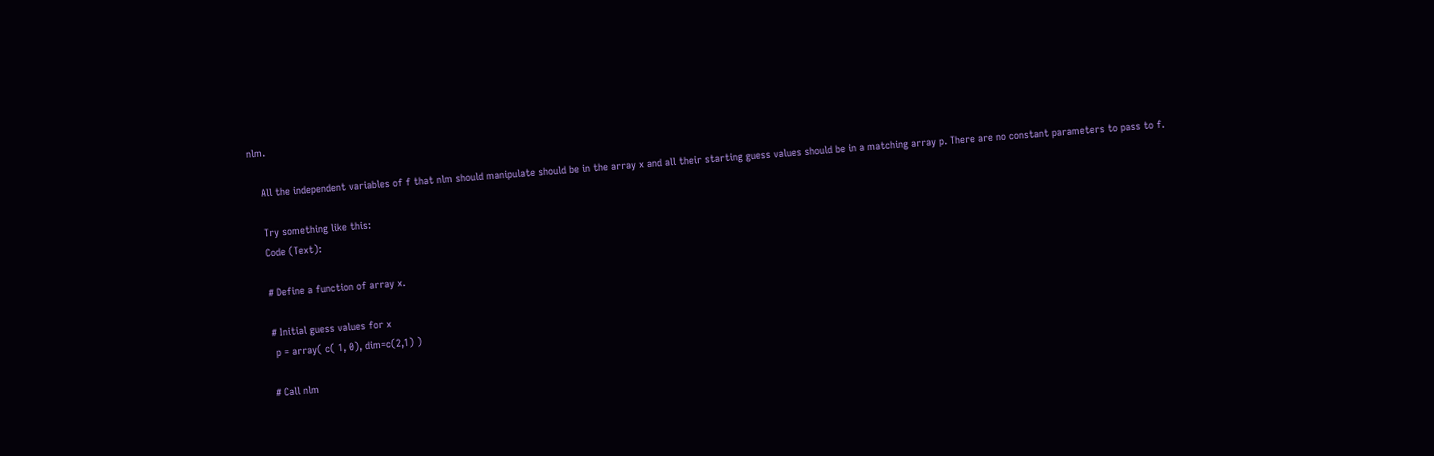nlm.

    All the independent variables of f that nlm should manipulate should be in the array x and all their starting guess values should be in a matching array p. There are no constant parameters to pass to f.

    Try something like this:
    Code (Text):

    # Define a function of array x.

    # Initial guess values for x
     p = array( c( 1, 0), dim=c(2,1) )

    # Call nlm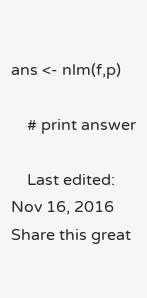ans <- nlm(f,p)

    # print answer

    Last edited: Nov 16, 2016
Share this great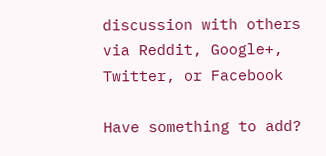discussion with others via Reddit, Google+, Twitter, or Facebook

Have something to add?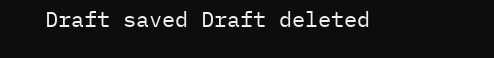Draft saved Draft deleted